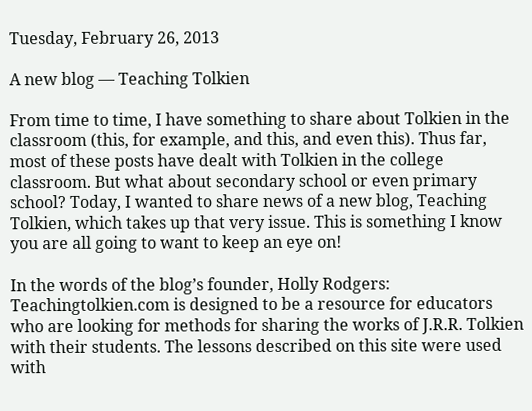Tuesday, February 26, 2013

A new blog — Teaching Tolkien

From time to time, I have something to share about Tolkien in the classroom (this, for example, and this, and even this). Thus far, most of these posts have dealt with Tolkien in the college classroom. But what about secondary school or even primary school? Today, I wanted to share news of a new blog, Teaching Tolkien, which takes up that very issue. This is something I know you are all going to want to keep an eye on!

In the words of the blog’s founder, Holly Rodgers:
Teachingtolkien.com is designed to be a resource for educators who are looking for methods for sharing the works of J.R.R. Tolkien with their students. The lessons described on this site were used with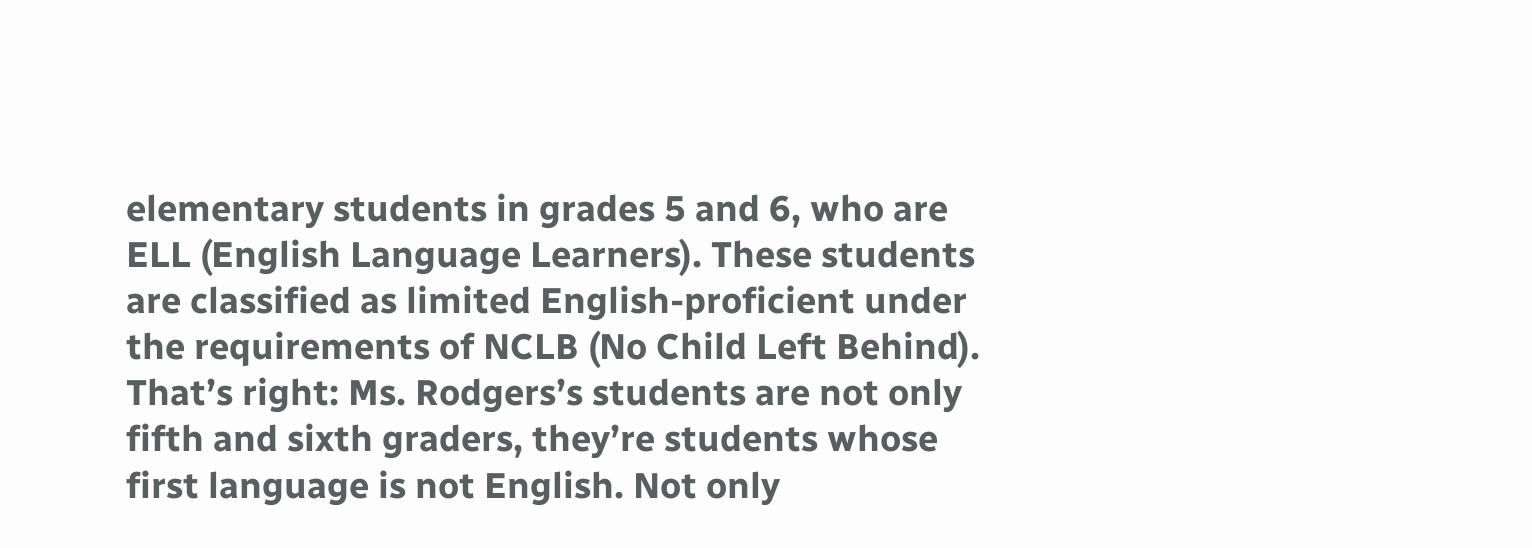elementary students in grades 5 and 6, who are ELL (English Language Learners). These students are classified as limited English-proficient under the requirements of NCLB (No Child Left Behind).
That’s right: Ms. Rodgers’s students are not only fifth and sixth graders, they’re students whose first language is not English. Not only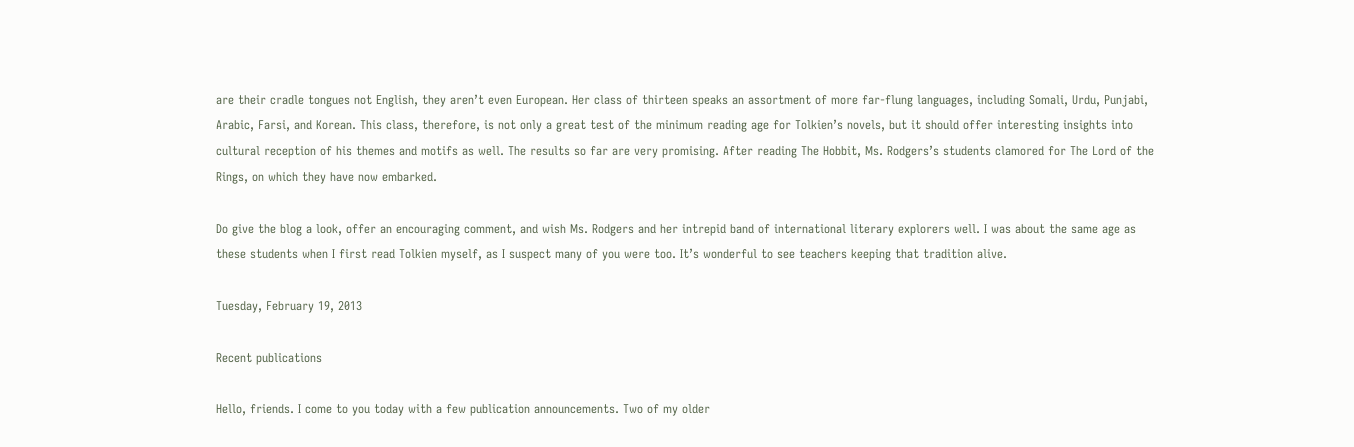are their cradle tongues not English, they aren’t even European. Her class of thirteen speaks an assortment of more far-flung languages, including Somali, Urdu, Punjabi, Arabic, Farsi, and Korean. This class, therefore, is not only a great test of the minimum reading age for Tolkien’s novels, but it should offer interesting insights into cultural reception of his themes and motifs as well. The results so far are very promising. After reading The Hobbit, Ms. Rodgers’s students clamored for The Lord of the Rings, on which they have now embarked.

Do give the blog a look, offer an encouraging comment, and wish Ms. Rodgers and her intrepid band of international literary explorers well. I was about the same age as these students when I first read Tolkien myself, as I suspect many of you were too. It’s wonderful to see teachers keeping that tradition alive.

Tuesday, February 19, 2013

Recent publications

Hello, friends. I come to you today with a few publication announcements. Two of my older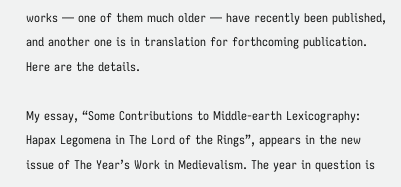works — one of them much older — have recently been published, and another one is in translation for forthcoming publication. Here are the details.

My essay, “Some Contributions to Middle-earth Lexicography: Hapax Legomena in The Lord of the Rings”, appears in the new issue of The Year’s Work in Medievalism. The year in question is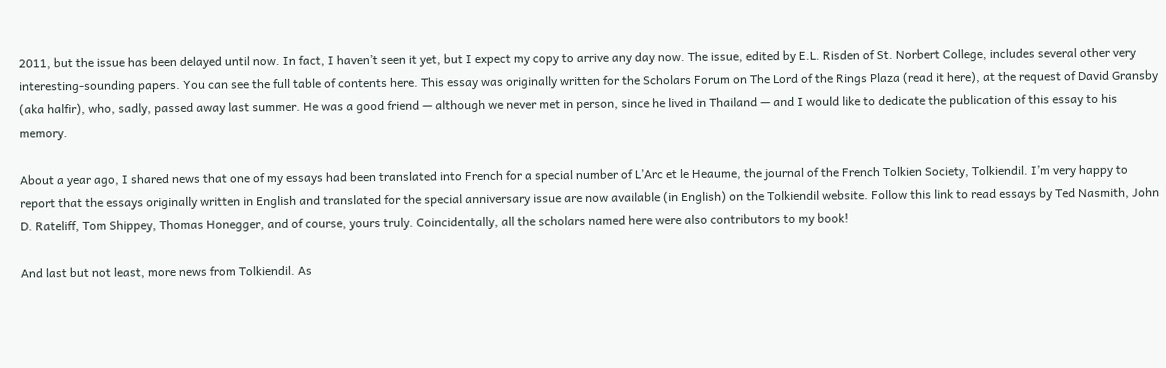2011, but the issue has been delayed until now. In fact, I haven’t seen it yet, but I expect my copy to arrive any day now. The issue, edited by E.L. Risden of St. Norbert College, includes several other very interesting-sounding papers. You can see the full table of contents here. This essay was originally written for the Scholars Forum on The Lord of the Rings Plaza (read it here), at the request of David Gransby (aka halfir), who, sadly, passed away last summer. He was a good friend — although we never met in person, since he lived in Thailand — and I would like to dedicate the publication of this essay to his memory.

About a year ago, I shared news that one of my essays had been translated into French for a special number of L’Arc et le Heaume, the journal of the French Tolkien Society, Tolkiendil. I’m very happy to report that the essays originally written in English and translated for the special anniversary issue are now available (in English) on the Tolkiendil website. Follow this link to read essays by Ted Nasmith, John D. Rateliff, Tom Shippey, Thomas Honegger, and of course, yours truly. Coincidentally, all the scholars named here were also contributors to my book!

And last but not least, more news from Tolkiendil. As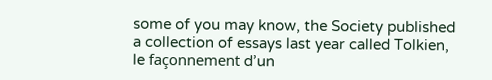some of you may know, the Society published a collection of essays last year called Tolkien, le façonnement d’un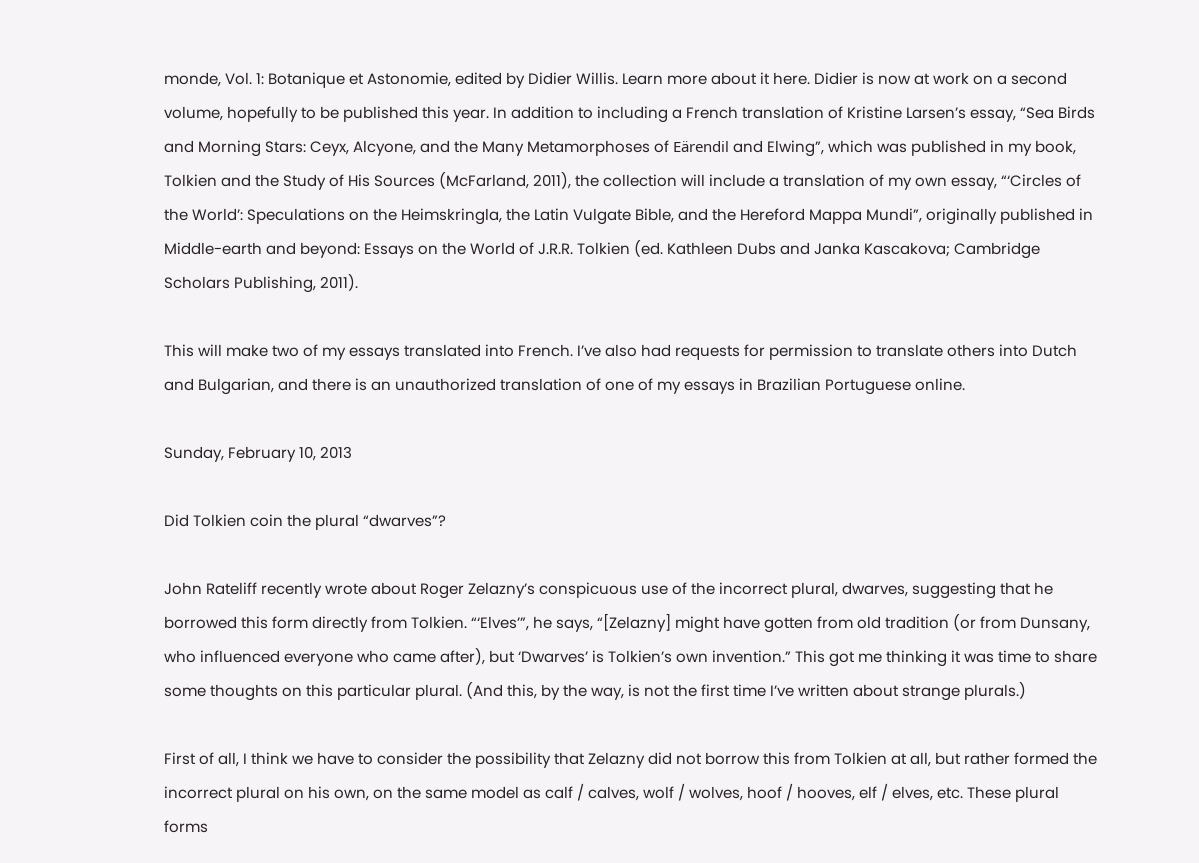monde, Vol. 1: Botanique et Astonomie, edited by Didier Willis. Learn more about it here. Didier is now at work on a second volume, hopefully to be published this year. In addition to including a French translation of Kristine Larsen’s essay, “Sea Birds and Morning Stars: Ceyx, Alcyone, and the Many Metamorphoses of Eärendil and Elwing”, which was published in my book, Tolkien and the Study of His Sources (McFarland, 2011), the collection will include a translation of my own essay, “‘Circles of the World’: Speculations on the Heimskringla, the Latin Vulgate Bible, and the Hereford Mappa Mundi”, originally published in Middle-earth and beyond: Essays on the World of J.R.R. Tolkien (ed. Kathleen Dubs and Janka Kascakova; Cambridge Scholars Publishing, 2011).

This will make two of my essays translated into French. I’ve also had requests for permission to translate others into Dutch and Bulgarian, and there is an unauthorized translation of one of my essays in Brazilian Portuguese online.

Sunday, February 10, 2013

Did Tolkien coin the plural “dwarves”?

John Rateliff recently wrote about Roger Zelazny’s conspicuous use of the incorrect plural, dwarves, suggesting that he borrowed this form directly from Tolkien. “‘Elves’”, he says, “[Zelazny] might have gotten from old tradition (or from Dunsany, who influenced everyone who came after), but ‘Dwarves’ is Tolkien’s own invention.” This got me thinking it was time to share some thoughts on this particular plural. (And this, by the way, is not the first time I’ve written about strange plurals.)

First of all, I think we have to consider the possibility that Zelazny did not borrow this from Tolkien at all, but rather formed the incorrect plural on his own, on the same model as calf / calves, wolf / wolves, hoof / hooves, elf / elves, etc. These plural forms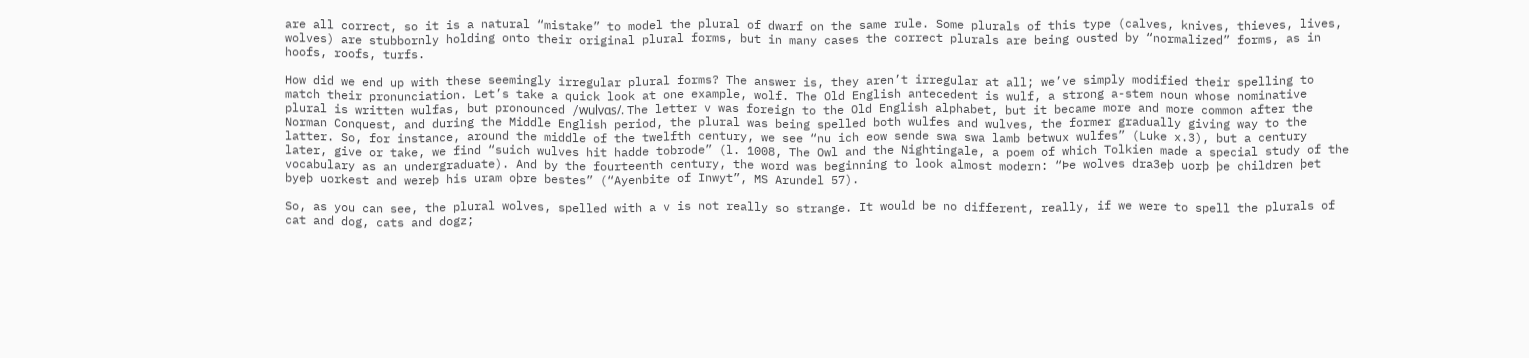are all correct, so it is a natural “mistake” to model the plural of dwarf on the same rule. Some plurals of this type (calves, knives, thieves, lives, wolves) are stubbornly holding onto their original plural forms, but in many cases the correct plurals are being ousted by “normalized” forms, as in hoofs, roofs, turfs.

How did we end up with these seemingly irregular plural forms? The answer is, they aren’t irregular at all; we’ve simply modified their spelling to match their pronunciation. Let’s take a quick look at one example, wolf. The Old English antecedent is wulf, a strong a-stem noun whose nominative plural is written wulfas, but pronounced /wulvɑs/. The letter v was foreign to the Old English alphabet, but it became more and more common after the Norman Conquest, and during the Middle English period, the plural was being spelled both wulfes and wulves, the former gradually giving way to the latter. So, for instance, around the middle of the twelfth century, we see “nu ich eow sende swa swa lamb betwux wulfes” (Luke x.3), but a century later, give or take, we find “suich wulves hit hadde tobrode” (l. 1008, The Owl and the Nightingale, a poem of which Tolkien made a special study of the vocabulary as an undergraduate). And by the fourteenth century, the word was beginning to look almost modern: “Þe wolves dra3eþ uorþ þe children þet byeþ uorkest and wereþ his uram oþre bestes” (“Ayenbite of Inwyt”, MS Arundel 57).

So, as you can see, the plural wolves, spelled with a v is not really so strange. It would be no different, really, if we were to spell the plurals of cat and dog, cats and dogz;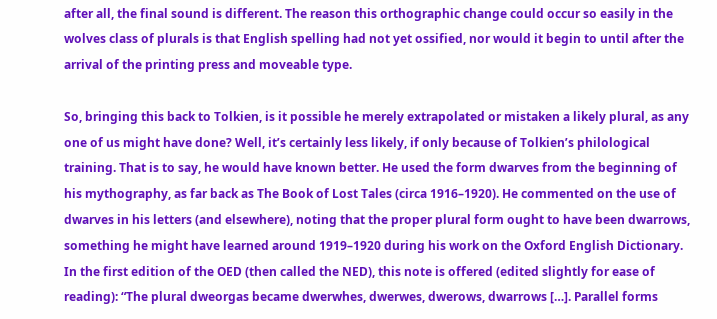after all, the final sound is different. The reason this orthographic change could occur so easily in the wolves class of plurals is that English spelling had not yet ossified, nor would it begin to until after the arrival of the printing press and moveable type.

So, bringing this back to Tolkien, is it possible he merely extrapolated or mistaken a likely plural, as any one of us might have done? Well, it’s certainly less likely, if only because of Tolkien’s philological training. That is to say, he would have known better. He used the form dwarves from the beginning of his mythography, as far back as The Book of Lost Tales (circa 1916–1920). He commented on the use of dwarves in his letters (and elsewhere), noting that the proper plural form ought to have been dwarrows, something he might have learned around 1919–1920 during his work on the Oxford English Dictionary. In the first edition of the OED (then called the NED), this note is offered (edited slightly for ease of reading): “The plural dweorgas became dwerwhes, dwerwes, dwerows, dwarrows […]. Parallel forms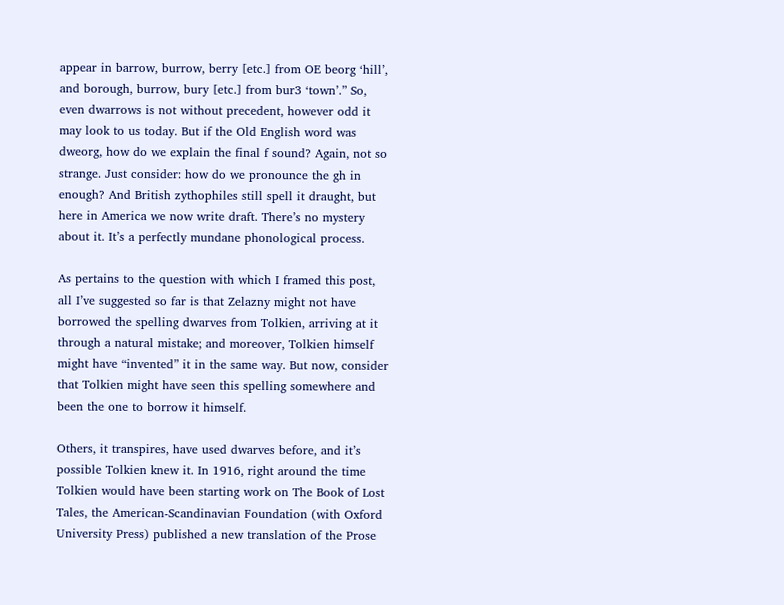appear in barrow, burrow, berry [etc.] from OE beorg ‘hill’, and borough, burrow, bury [etc.] from bur3 ‘town’.” So, even dwarrows is not without precedent, however odd it may look to us today. But if the Old English word was dweorg, how do we explain the final f sound? Again, not so strange. Just consider: how do we pronounce the gh in enough? And British zythophiles still spell it draught, but here in America we now write draft. There’s no mystery about it. It’s a perfectly mundane phonological process.

As pertains to the question with which I framed this post, all I’ve suggested so far is that Zelazny might not have borrowed the spelling dwarves from Tolkien, arriving at it through a natural mistake; and moreover, Tolkien himself might have “invented” it in the same way. But now, consider that Tolkien might have seen this spelling somewhere and been the one to borrow it himself.

Others, it transpires, have used dwarves before, and it’s possible Tolkien knew it. In 1916, right around the time Tolkien would have been starting work on The Book of Lost Tales, the American-Scandinavian Foundation (with Oxford University Press) published a new translation of the Prose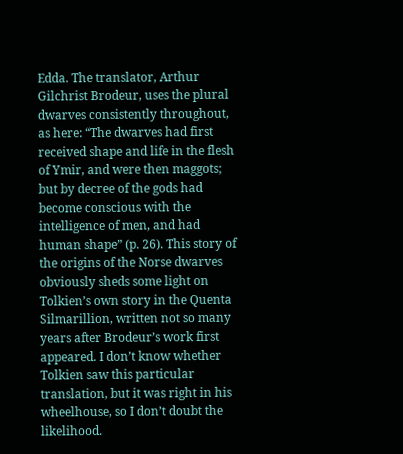Edda. The translator, Arthur Gilchrist Brodeur, uses the plural dwarves consistently throughout, as here: “The dwarves had first received shape and life in the flesh of Ymir, and were then maggots; but by decree of the gods had become conscious with the intelligence of men, and had human shape” (p. 26). This story of the origins of the Norse dwarves obviously sheds some light on Tolkien’s own story in the Quenta Silmarillion, written not so many years after Brodeur’s work first appeared. I don’t know whether Tolkien saw this particular translation, but it was right in his wheelhouse, so I don’t doubt the likelihood.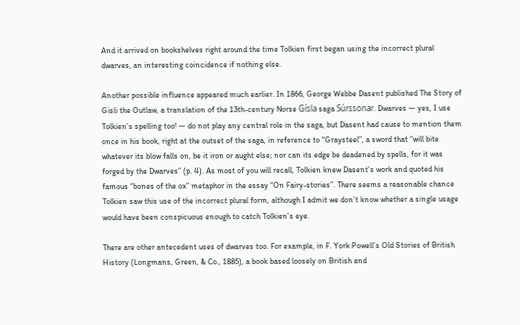And it arrived on bookshelves right around the time Tolkien first began using the incorrect plural dwarves, an interesting coincidence if nothing else.

Another possible influence appeared much earlier. In 1866, George Webbe Dasent published The Story of Gisli the Outlaw, a translation of the 13th-century Norse Gísla saga Súrssonar. Dwarves — yes, I use Tolkien’s spelling too! — do not play any central role in the saga, but Dasent had cause to mention them once in his book, right at the outset of the saga, in reference to “Graysteel”, a sword that “will bite whatever its blow falls on, be it iron or aught else; nor can its edge be deadened by spells, for it was forged by the Dwarves” (p. 4). As most of you will recall, Tolkien knew Dasent’s work and quoted his famous “bones of the ox” metaphor in the essay “On Fairy-stories”. There seems a reasonable chance Tolkien saw this use of the incorrect plural form, although I admit we don’t know whether a single usage would have been conspicuous enough to catch Tolkien’s eye.

There are other antecedent uses of dwarves too. For example, in F. York Powell’s Old Stories of British History (Longmans, Green, & Co., 1885), a book based loosely on British and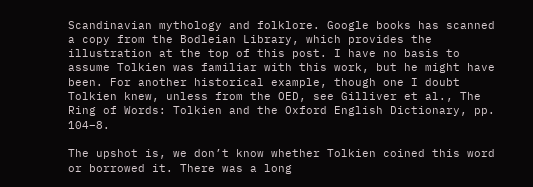Scandinavian mythology and folklore. Google books has scanned a copy from the Bodleian Library, which provides the illustration at the top of this post. I have no basis to assume Tolkien was familiar with this work, but he might have been. For another historical example, though one I doubt Tolkien knew, unless from the OED, see Gilliver et al., The Ring of Words: Tolkien and the Oxford English Dictionary, pp. 104–8.

The upshot is, we don’t know whether Tolkien coined this word or borrowed it. There was a long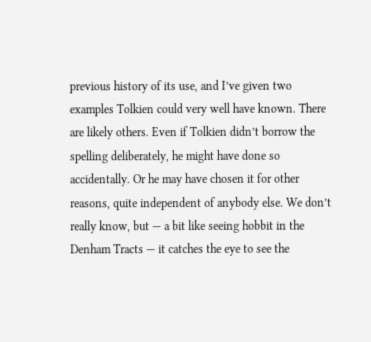previous history of its use, and I’ve given two examples Tolkien could very well have known. There are likely others. Even if Tolkien didn’t borrow the spelling deliberately, he might have done so accidentally. Or he may have chosen it for other reasons, quite independent of anybody else. We don’t really know, but — a bit like seeing hobbit in the Denham Tracts — it catches the eye to see the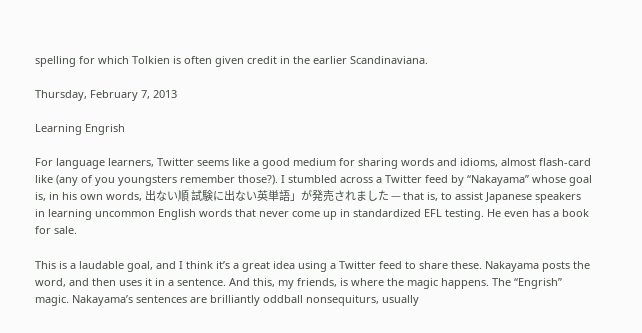spelling for which Tolkien is often given credit in the earlier Scandinaviana.

Thursday, February 7, 2013

Learning Engrish

For language learners, Twitter seems like a good medium for sharing words and idioms, almost flash-card like (any of you youngsters remember those?). I stumbled across a Twitter feed by “Nakayama” whose goal is, in his own words, 出ない順 試験に出ない英単語」が発売されました — that is, to assist Japanese speakers in learning uncommon English words that never come up in standardized EFL testing. He even has a book for sale.

This is a laudable goal, and I think it’s a great idea using a Twitter feed to share these. Nakayama posts the word, and then uses it in a sentence. And this, my friends, is where the magic happens. The “Engrish” magic. Nakayama’s sentences are brilliantly oddball nonsequiturs, usually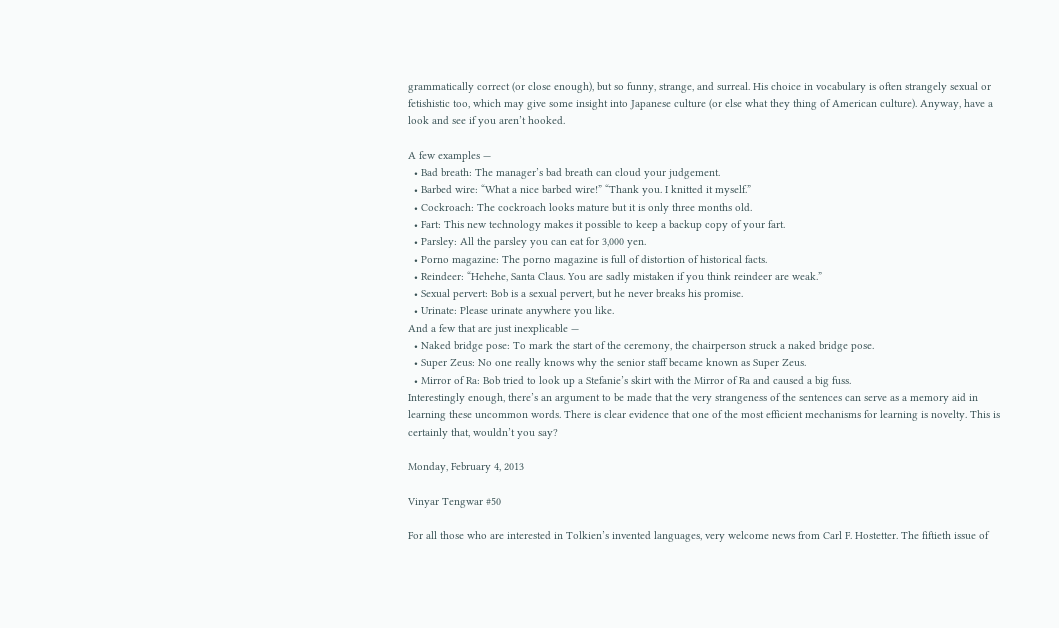grammatically correct (or close enough), but so funny, strange, and surreal. His choice in vocabulary is often strangely sexual or fetishistic too, which may give some insight into Japanese culture (or else what they thing of American culture). Anyway, have a look and see if you aren’t hooked.

A few examples —
  • Bad breath: The manager’s bad breath can cloud your judgement.
  • Barbed wire: “What a nice barbed wire!” “Thank you. I knitted it myself.”
  • Cockroach: The cockroach looks mature but it is only three months old.
  • Fart: This new technology makes it possible to keep a backup copy of your fart.
  • Parsley: All the parsley you can eat for 3,000 yen.
  • Porno magazine: The porno magazine is full of distortion of historical facts.
  • Reindeer: “Hehehe, Santa Claus. You are sadly mistaken if you think reindeer are weak.”
  • Sexual pervert: Bob is a sexual pervert, but he never breaks his promise.
  • Urinate: Please urinate anywhere you like.
And a few that are just inexplicable —
  • Naked bridge pose: To mark the start of the ceremony, the chairperson struck a naked bridge pose.
  • Super Zeus: No one really knows why the senior staff became known as Super Zeus.
  • Mirror of Ra: Bob tried to look up a Stefanie’s skirt with the Mirror of Ra and caused a big fuss.
Interestingly enough, there’s an argument to be made that the very strangeness of the sentences can serve as a memory aid in learning these uncommon words. There is clear evidence that one of the most efficient mechanisms for learning is novelty. This is certainly that, wouldn’t you say?

Monday, February 4, 2013

Vinyar Tengwar #50

For all those who are interested in Tolkien’s invented languages, very welcome news from Carl F. Hostetter. The fiftieth issue of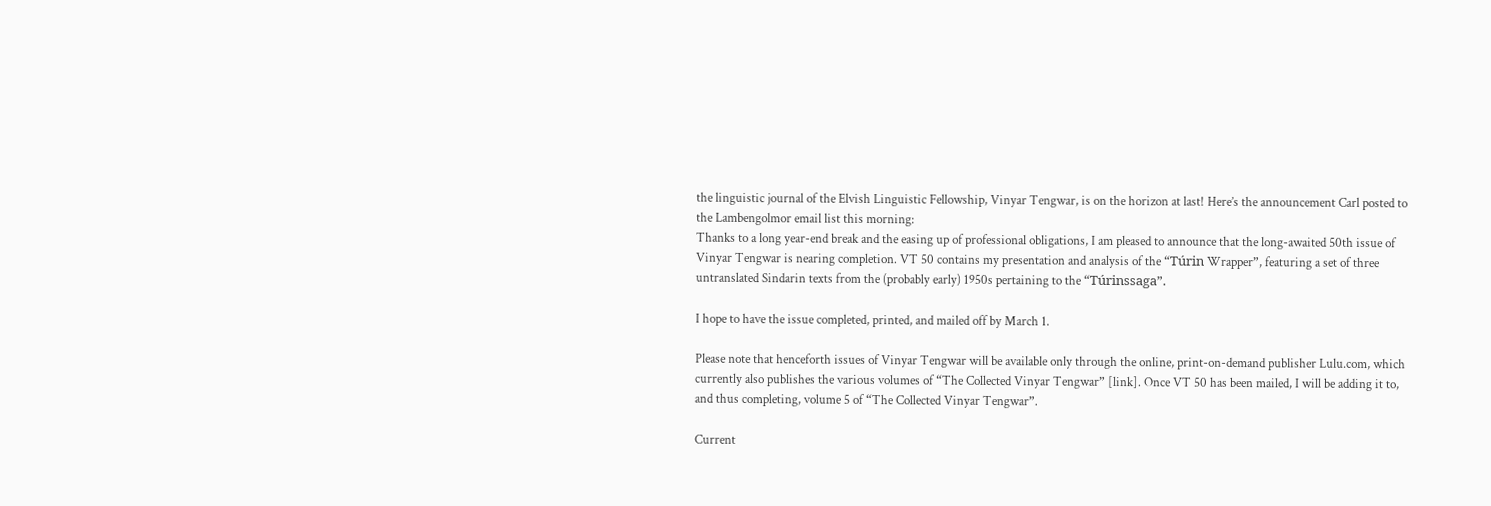the linguistic journal of the Elvish Linguistic Fellowship, Vinyar Tengwar, is on the horizon at last! Here’s the announcement Carl posted to the Lambengolmor email list this morning:
Thanks to a long year-end break and the easing up of professional obligations, I am pleased to announce that the long-awaited 50th issue of Vinyar Tengwar is nearing completion. VT 50 contains my presentation and analysis of the “Túrin Wrapper”, featuring a set of three untranslated Sindarin texts from the (probably early) 1950s pertaining to the “Túrinssaga”.

I hope to have the issue completed, printed, and mailed off by March 1.

Please note that henceforth issues of Vinyar Tengwar will be available only through the online, print-on-demand publisher Lulu.com, which currently also publishes the various volumes of “The Collected Vinyar Tengwar” [link]. Once VT 50 has been mailed, I will be adding it to, and thus completing, volume 5 of “The Collected Vinyar Tengwar”.

Current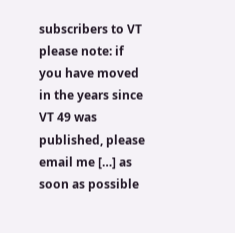subscribers to VT please note: if you have moved in the years since VT 49 was published, please email me […] as soon as possible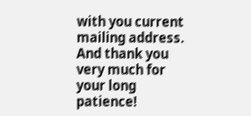with you current mailing address. And thank you very much for your long patience!